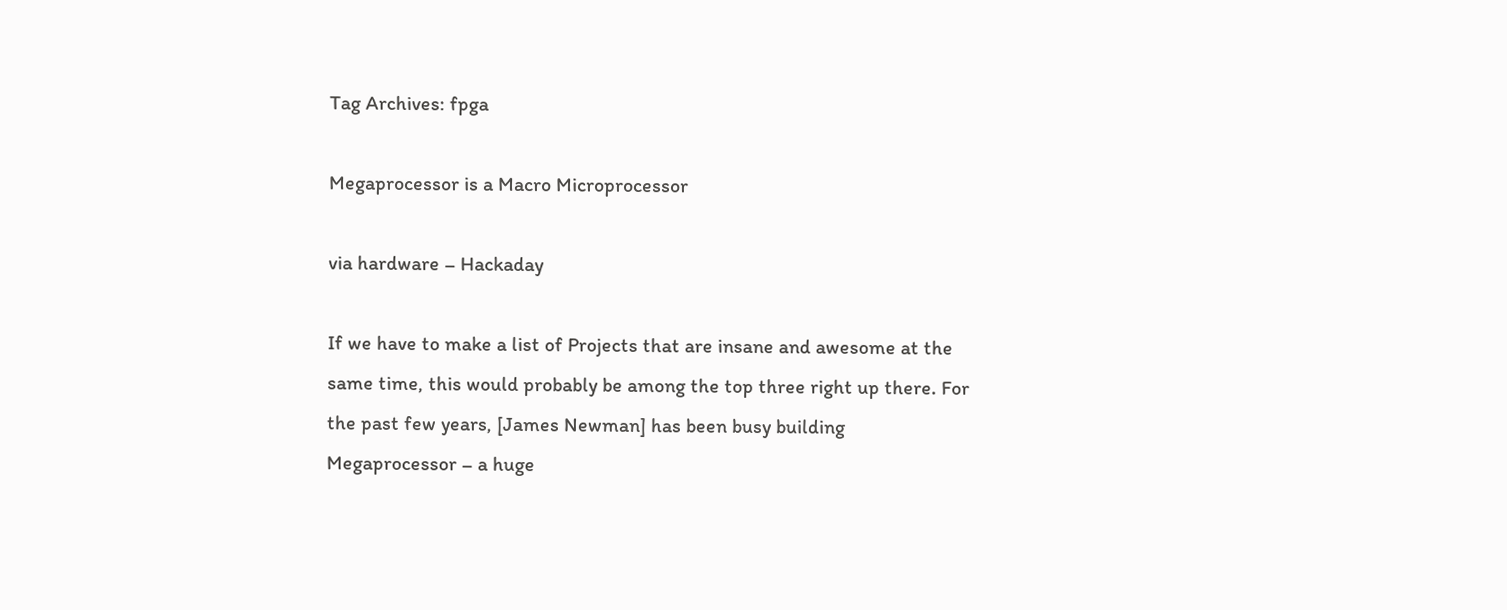Tag Archives: fpga

Megaprocessor is a Macro Microprocessor

via hardware – Hackaday

If we have to make a list of Projects that are insane and awesome at the same time, this would probably be among the top three right up there. For the past few years, [James Newman] has been busy building Megaprocessor – a huge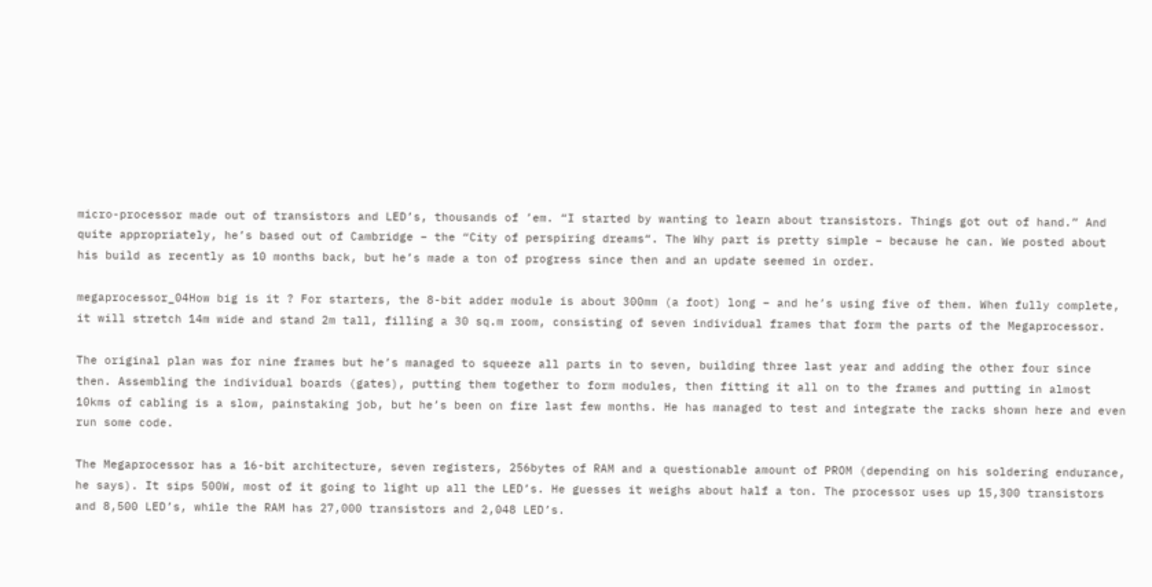micro-processor made out of transistors and LED’s, thousands of ’em. “I started by wanting to learn about transistors. Things got out of hand.” And quite appropriately, he’s based out of Cambridge – the “City of perspiring dreams“. The Why part is pretty simple – because he can. We posted about his build as recently as 10 months back, but he’s made a ton of progress since then and an update seemed in order.

megaprocessor_04How big is it ? For starters, the 8-bit adder module is about 300mm (a foot) long – and he’s using five of them. When fully complete, it will stretch 14m wide and stand 2m tall, filling a 30 sq.m room, consisting of seven individual frames that form the parts of the Megaprocessor.

The original plan was for nine frames but he’s managed to squeeze all parts in to seven, building three last year and adding the other four since then. Assembling the individual boards (gates), putting them together to form modules, then fitting it all on to the frames and putting in almost 10kms of cabling is a slow, painstaking job, but he’s been on fire last few months. He has managed to test and integrate the racks shown here and even run some code.

The Megaprocessor has a 16-bit architecture, seven registers, 256bytes of RAM and a questionable amount of PROM (depending on his soldering endurance, he says). It sips 500W, most of it going to light up all the LED’s. He guesses it weighs about half a ton. The processor uses up 15,300 transistors and 8,500 LED’s, while the RAM has 27,000 transistors and 2,048 LED’s.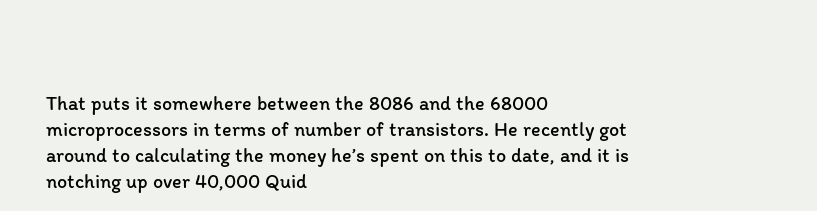That puts it somewhere between the 8086 and the 68000 microprocessors in terms of number of transistors. He recently got around to calculating the money he’s spent on this to date, and it is notching up over 40,000 Quid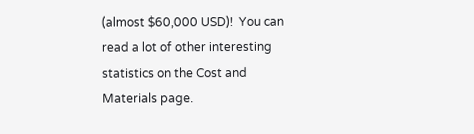(almost $60,000 USD)!  You can read a lot of other interesting statistics on the Cost and Materials page.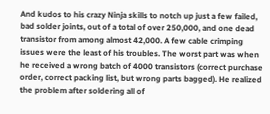And kudos to his crazy Ninja skills to notch up just a few failed, bad solder joints, out of a total of over 250,000, and one dead transistor from among almost 42,000. A few cable crimping issues were the least of his troubles. The worst part was when he received a wrong batch of 4000 transistors (correct purchase order, correct packing list, but wrong parts bagged). He realized the problem after soldering all of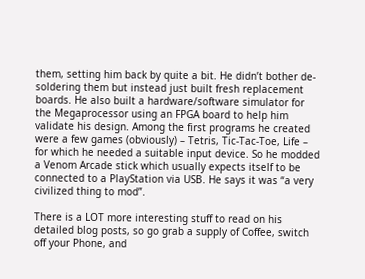them, setting him back by quite a bit. He didn’t bother de-soldering them but instead just built fresh replacement boards. He also built a hardware/software simulator for the Megaprocessor using an FPGA board to help him validate his design. Among the first programs he created were a few games (obviously) – Tetris, Tic-Tac-Toe, Life – for which he needed a suitable input device. So he modded a Venom Arcade stick which usually expects itself to be connected to a PlayStation via USB. He says it was “a very civilized thing to mod”.

There is a LOT more interesting stuff to read on his detailed blog posts, so go grab a supply of Coffee, switch off your Phone, and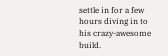settle in for a few hours diving in to his crazy-awesome build.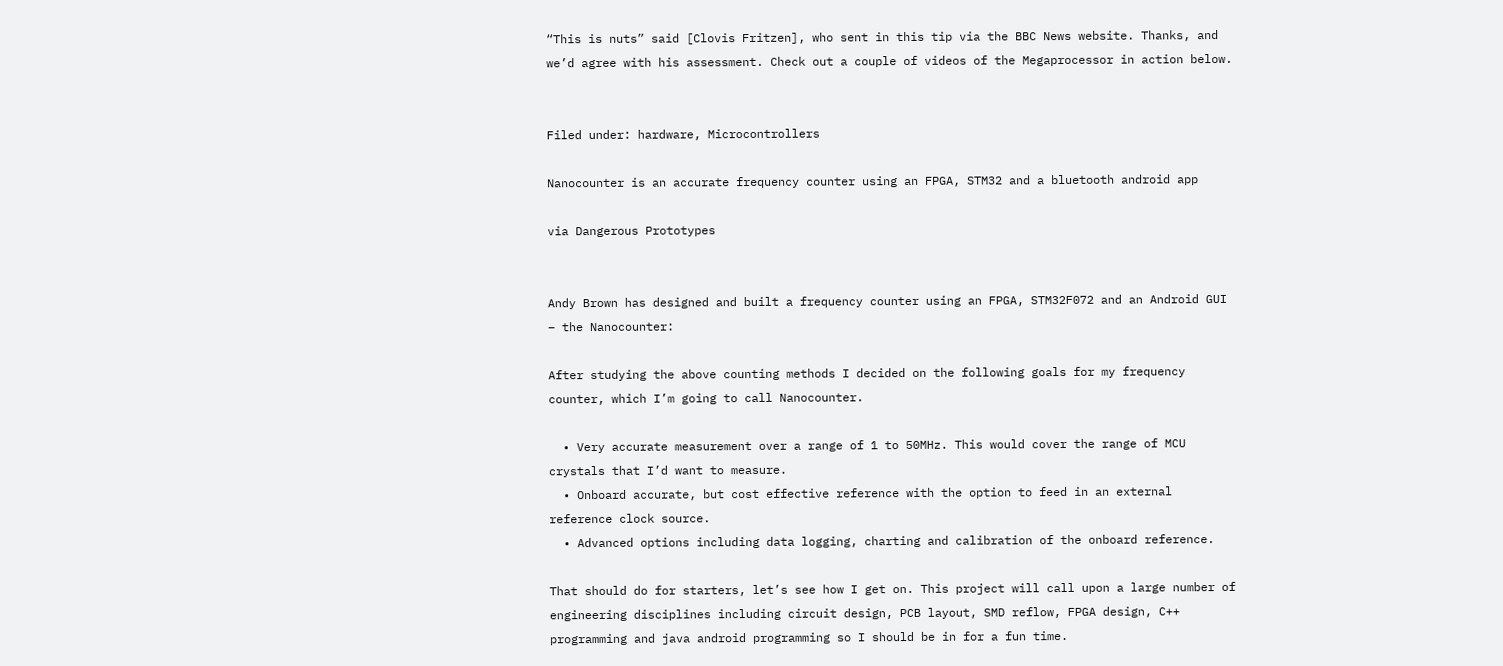“This is nuts” said [Clovis Fritzen], who sent in this tip via the BBC News website. Thanks, and we’d agree with his assessment. Check out a couple of videos of the Megaprocessor in action below.


Filed under: hardware, Microcontrollers

Nanocounter is an accurate frequency counter using an FPGA, STM32 and a bluetooth android app

via Dangerous Prototypes


Andy Brown has designed and built a frequency counter using an FPGA, STM32F072 and an Android GUI – the Nanocounter:

After studying the above counting methods I decided on the following goals for my frequency counter, which I’m going to call Nanocounter.

  • Very accurate measurement over a range of 1 to 50MHz. This would cover the range of MCU crystals that I’d want to measure.
  • Onboard accurate, but cost effective reference with the option to feed in an external reference clock source.
  • Advanced options including data logging, charting and calibration of the onboard reference.

That should do for starters, let’s see how I get on. This project will call upon a large number of engineering disciplines including circuit design, PCB layout, SMD reflow, FPGA design, C++ programming and java android programming so I should be in for a fun time.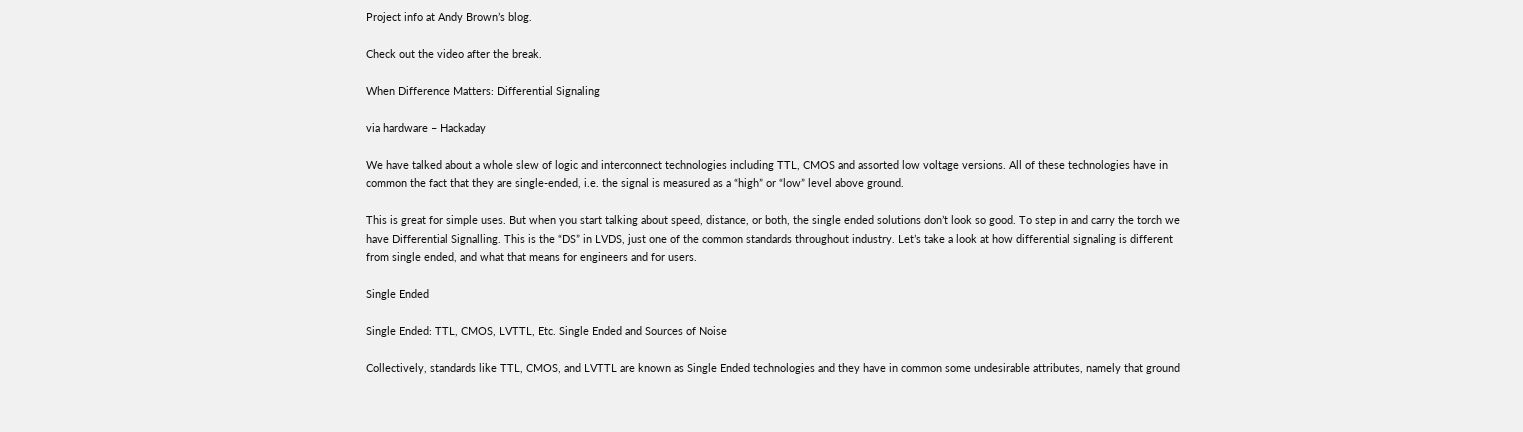Project info at Andy Brown’s blog.

Check out the video after the break.

When Difference Matters: Differential Signaling

via hardware – Hackaday

We have talked about a whole slew of logic and interconnect technologies including TTL, CMOS and assorted low voltage versions. All of these technologies have in common the fact that they are single-ended, i.e. the signal is measured as a “high” or “low” level above ground.

This is great for simple uses. But when you start talking about speed, distance, or both, the single ended solutions don’t look so good. To step in and carry the torch we have Differential Signalling. This is the “DS” in LVDS, just one of the common standards throughout industry. Let’s take a look at how differential signaling is different from single ended, and what that means for engineers and for users.

Single Ended

Single Ended: TTL, CMOS, LVTTL, Etc. Single Ended and Sources of Noise

Collectively, standards like TTL, CMOS, and LVTTL are known as Single Ended technologies and they have in common some undesirable attributes, namely that ground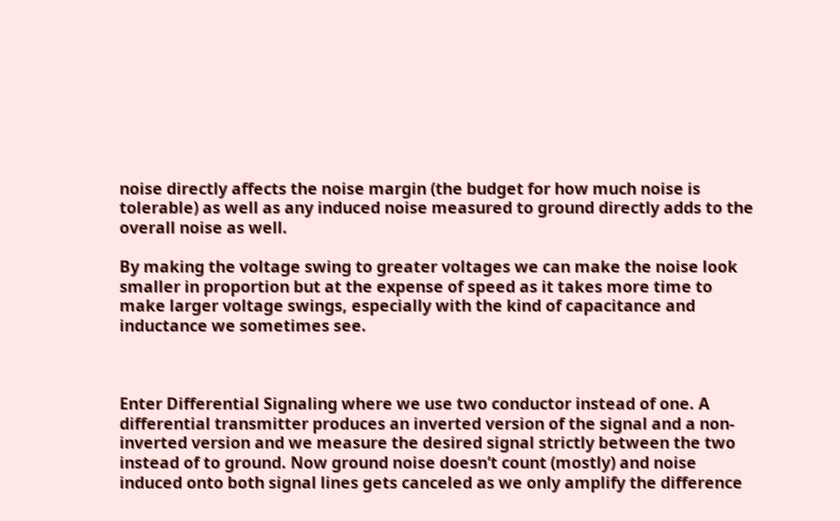noise directly affects the noise margin (the budget for how much noise is tolerable) as well as any induced noise measured to ground directly adds to the overall noise as well.

By making the voltage swing to greater voltages we can make the noise look smaller in proportion but at the expense of speed as it takes more time to make larger voltage swings, especially with the kind of capacitance and inductance we sometimes see.



Enter Differential Signaling where we use two conductor instead of one. A differential transmitter produces an inverted version of the signal and a non-inverted version and we measure the desired signal strictly between the two instead of to ground. Now ground noise doesn’t count (mostly) and noise induced onto both signal lines gets canceled as we only amplify the difference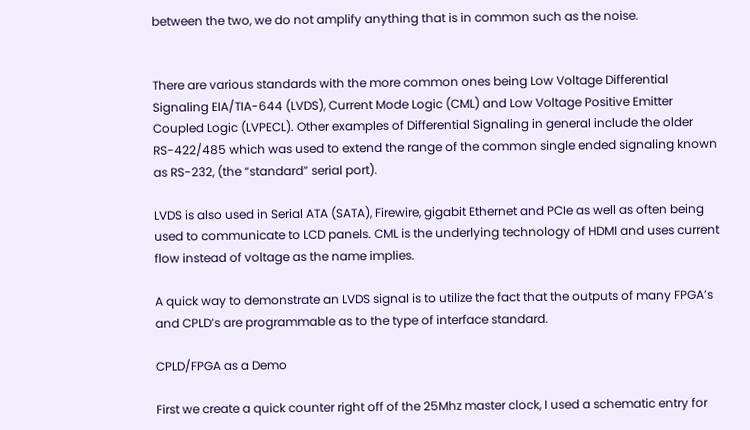between the two, we do not amplify anything that is in common such as the noise.


There are various standards with the more common ones being Low Voltage Differential Signaling EIA/TIA-644 (LVDS), Current Mode Logic (CML) and Low Voltage Positive Emitter Coupled Logic (LVPECL). Other examples of Differential Signaling in general include the older RS-422/485 which was used to extend the range of the common single ended signaling known as RS-232, (the “standard” serial port).

LVDS is also used in Serial ATA (SATA), Firewire, gigabit Ethernet and PCIe as well as often being used to communicate to LCD panels. CML is the underlying technology of HDMI and uses current flow instead of voltage as the name implies.

A quick way to demonstrate an LVDS signal is to utilize the fact that the outputs of many FPGA’s and CPLD’s are programmable as to the type of interface standard.

CPLD/FPGA as a Demo

First we create a quick counter right off of the 25Mhz master clock, I used a schematic entry for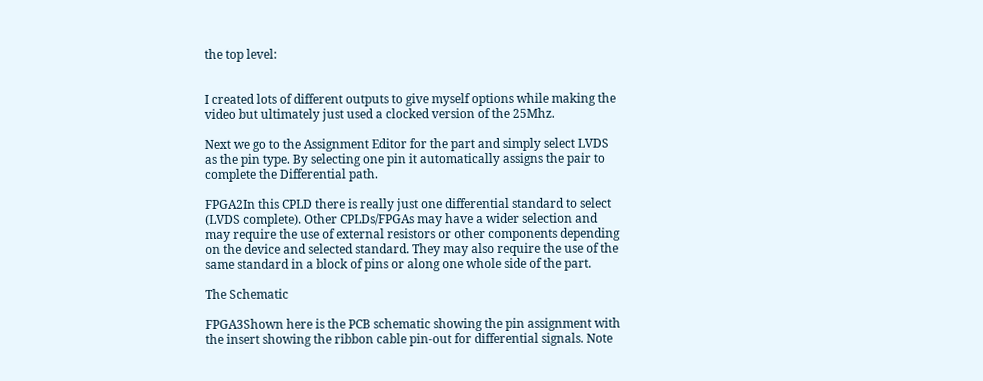the top level:


I created lots of different outputs to give myself options while making the video but ultimately just used a clocked version of the 25Mhz.

Next we go to the Assignment Editor for the part and simply select LVDS as the pin type. By selecting one pin it automatically assigns the pair to complete the Differential path.

FPGA2In this CPLD there is really just one differential standard to select (LVDS complete). Other CPLDs/FPGAs may have a wider selection and may require the use of external resistors or other components depending on the device and selected standard. They may also require the use of the same standard in a block of pins or along one whole side of the part.

The Schematic

FPGA3Shown here is the PCB schematic showing the pin assignment with the insert showing the ribbon cable pin-out for differential signals. Note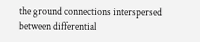the ground connections interspersed between differential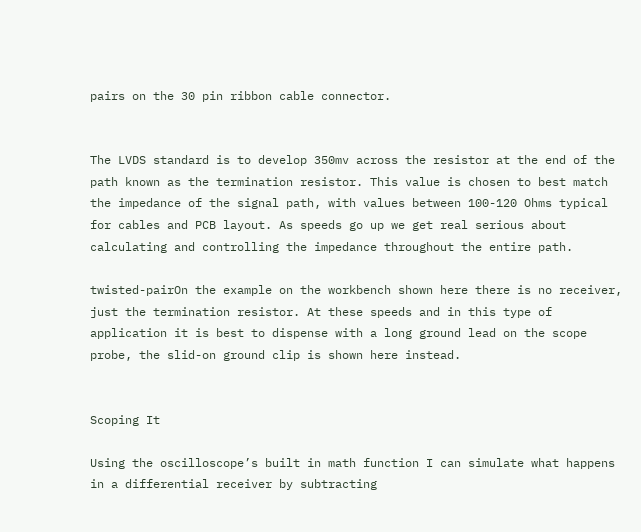pairs on the 30 pin ribbon cable connector.


The LVDS standard is to develop 350mv across the resistor at the end of the path known as the termination resistor. This value is chosen to best match the impedance of the signal path, with values between 100-120 Ohms typical for cables and PCB layout. As speeds go up we get real serious about calculating and controlling the impedance throughout the entire path.

twisted-pairOn the example on the workbench shown here there is no receiver, just the termination resistor. At these speeds and in this type of application it is best to dispense with a long ground lead on the scope probe, the slid-on ground clip is shown here instead.


Scoping It

Using the oscilloscope’s built in math function I can simulate what happens in a differential receiver by subtracting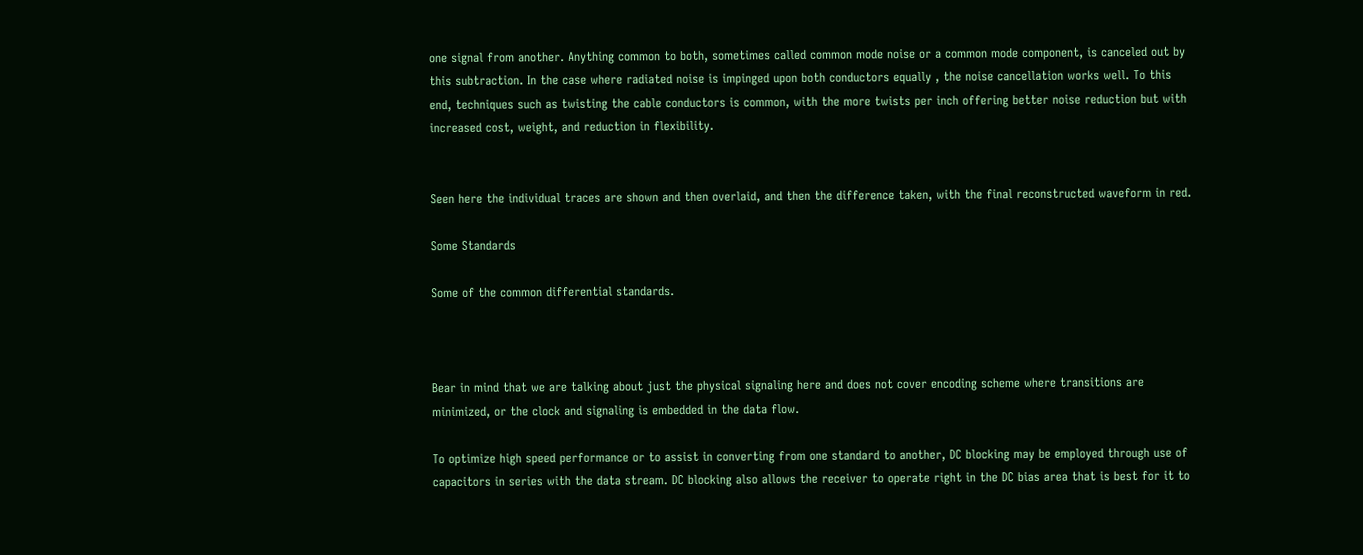one signal from another. Anything common to both, sometimes called common mode noise or a common mode component, is canceled out by this subtraction. In the case where radiated noise is impinged upon both conductors equally , the noise cancellation works well. To this end, techniques such as twisting the cable conductors is common, with the more twists per inch offering better noise reduction but with increased cost, weight, and reduction in flexibility.


Seen here the individual traces are shown and then overlaid, and then the difference taken, with the final reconstructed waveform in red.

Some Standards

Some of the common differential standards.



Bear in mind that we are talking about just the physical signaling here and does not cover encoding scheme where transitions are minimized, or the clock and signaling is embedded in the data flow.

To optimize high speed performance or to assist in converting from one standard to another, DC blocking may be employed through use of capacitors in series with the data stream. DC blocking also allows the receiver to operate right in the DC bias area that is best for it to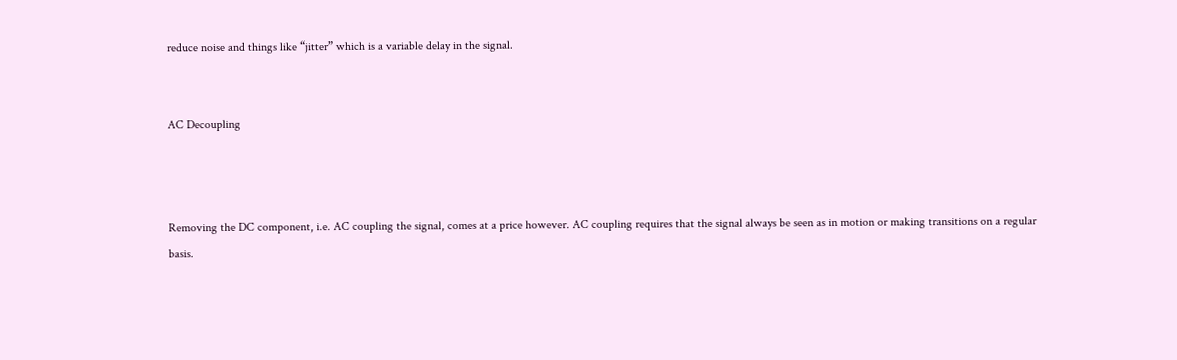reduce noise and things like “jitter” which is a variable delay in the signal.


AC Decoupling



Removing the DC component, i.e. AC coupling the signal, comes at a price however. AC coupling requires that the signal always be seen as in motion or making transitions on a regular basis.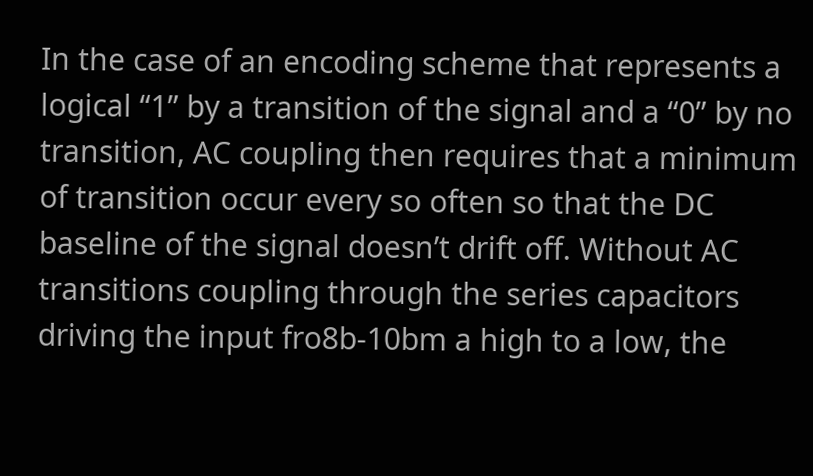In the case of an encoding scheme that represents a logical “1” by a transition of the signal and a “0” by no transition, AC coupling then requires that a minimum of transition occur every so often so that the DC baseline of the signal doesn’t drift off. Without AC transitions coupling through the series capacitors driving the input fro8b-10bm a high to a low, the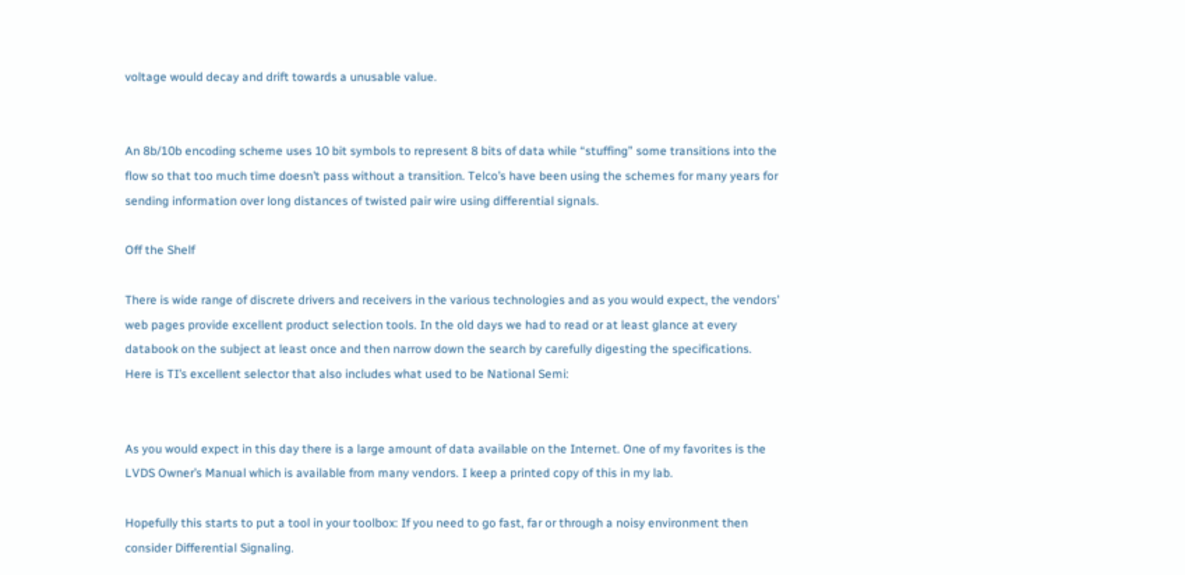voltage would decay and drift towards a unusable value.


An 8b/10b encoding scheme uses 10 bit symbols to represent 8 bits of data while “stuffing” some transitions into the flow so that too much time doesn’t pass without a transition. Telco’s have been using the schemes for many years for sending information over long distances of twisted pair wire using differential signals.

Off the Shelf

There is wide range of discrete drivers and receivers in the various technologies and as you would expect, the vendors’ web pages provide excellent product selection tools. In the old days we had to read or at least glance at every databook on the subject at least once and then narrow down the search by carefully digesting the specifications. Here is TI’s excellent selector that also includes what used to be National Semi:


As you would expect in this day there is a large amount of data available on the Internet. One of my favorites is the LVDS Owner’s Manual which is available from many vendors. I keep a printed copy of this in my lab.

Hopefully this starts to put a tool in your toolbox: If you need to go fast, far or through a noisy environment then consider Differential Signaling.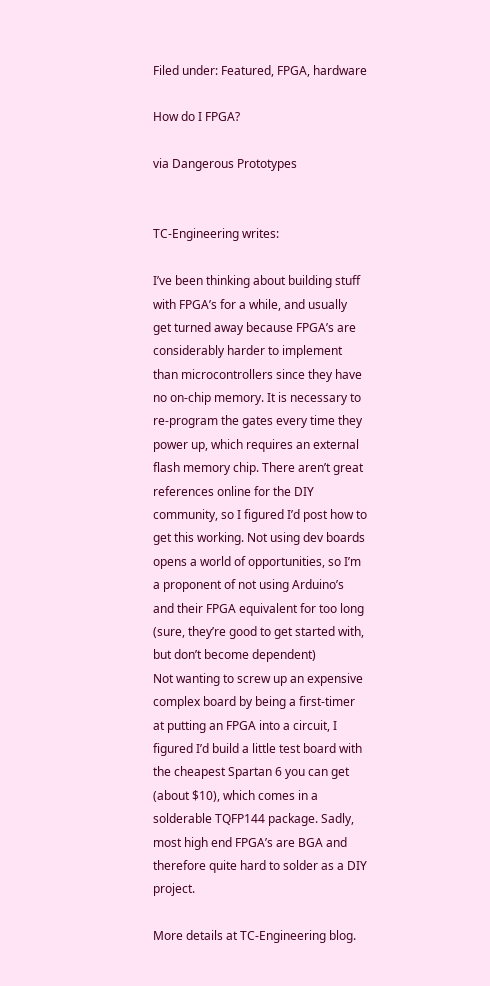Filed under: Featured, FPGA, hardware

How do I FPGA?

via Dangerous Prototypes


TC-Engineering writes:

I’ve been thinking about building stuff with FPGA’s for a while, and usually get turned away because FPGA’s are considerably harder to implement than microcontrollers since they have no on-chip memory. It is necessary to re-program the gates every time they power up, which requires an external flash memory chip. There aren’t great references online for the DIY community, so I figured I’d post how to get this working. Not using dev boards opens a world of opportunities, so I’m a proponent of not using Arduino’s and their FPGA equivalent for too long (sure, they’re good to get started with, but don’t become dependent)
Not wanting to screw up an expensive complex board by being a first-timer at putting an FPGA into a circuit, I figured I’d build a little test board with the cheapest Spartan 6 you can get (about $10), which comes in a solderable TQFP144 package. Sadly, most high end FPGA’s are BGA and therefore quite hard to solder as a DIY project.

More details at TC-Engineering blog.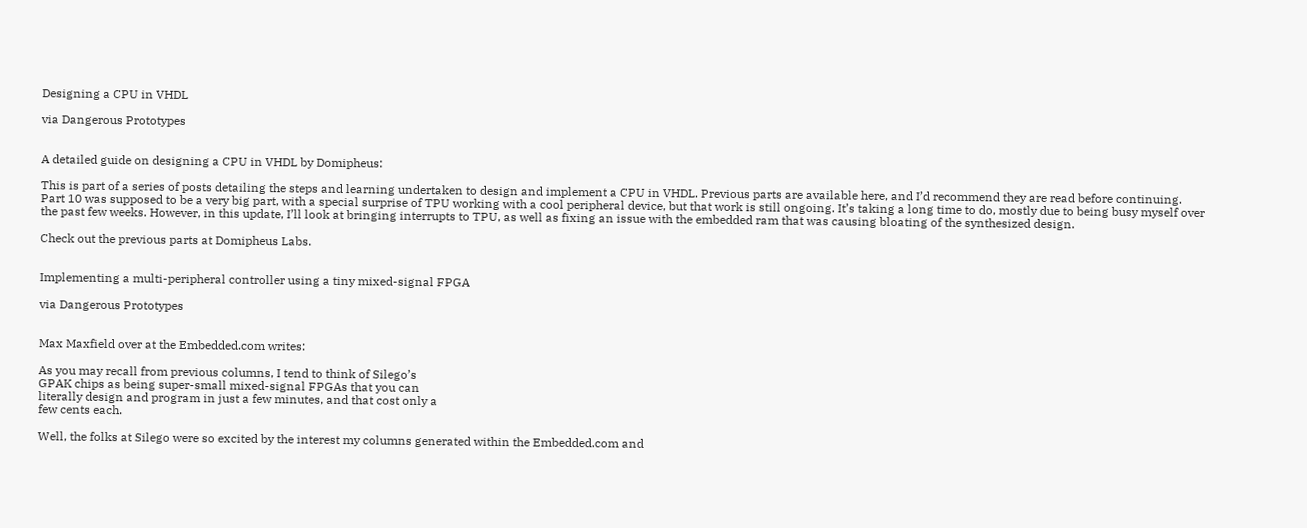Designing a CPU in VHDL

via Dangerous Prototypes


A detailed guide on designing a CPU in VHDL by Domipheus:

This is part of a series of posts detailing the steps and learning undertaken to design and implement a CPU in VHDL. Previous parts are available here, and I’d recommend they are read before continuing.
Part 10 was supposed to be a very big part, with a special surprise of TPU working with a cool peripheral device, but that work is still ongoing. It’s taking a long time to do, mostly due to being busy myself over the past few weeks. However, in this update, I’ll look at bringing interrupts to TPU, as well as fixing an issue with the embedded ram that was causing bloating of the synthesized design.

Check out the previous parts at Domipheus Labs.


Implementing a multi-peripheral controller using a tiny mixed-signal FPGA

via Dangerous Prototypes


Max Maxfield over at the Embedded.com writes:

As you may recall from previous columns, I tend to think of Silego’s
GPAK chips as being super-small mixed-signal FPGAs that you can
literally design and program in just a few minutes, and that cost only a
few cents each.

Well, the folks at Silego were so excited by the interest my columns generated within the Embedded.com and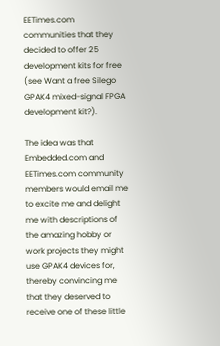EETimes.com communities that they decided to offer 25 development kits for free (see Want a free Silego GPAK4 mixed-signal FPGA development kit?).

The idea was that Embedded.com and EETimes.com community members would email me to excite me and delight me with descriptions of the amazing hobby or work projects they might use GPAK4 devices for, thereby convincing me that they deserved to receive one of these little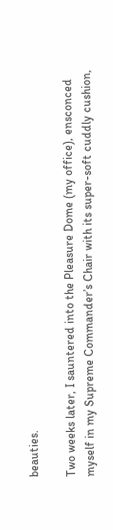beauties.

Two weeks later, I sauntered into the Pleasure Dome (my office), ensconced myself in my Supreme Commander’s Chair with its super-soft cuddly cushion,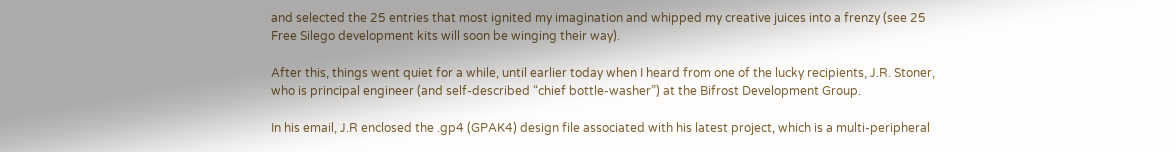and selected the 25 entries that most ignited my imagination and whipped my creative juices into a frenzy (see 25 Free Silego development kits will soon be winging their way).

After this, things went quiet for a while, until earlier today when I heard from one of the lucky recipients, J.R. Stoner, who is principal engineer (and self-described “chief bottle-washer”) at the Bifrost Development Group.

In his email, J.R enclosed the .gp4 (GPAK4) design file associated with his latest project, which is a multi-peripheral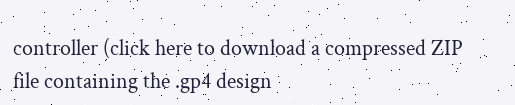controller (click here to download a compressed ZIP file containing the .gp4 design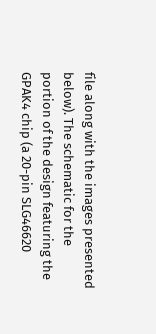file along with the images presented below). The schematic for the portion of the design featuring the GPAK4 chip (a 20-pin SLG46620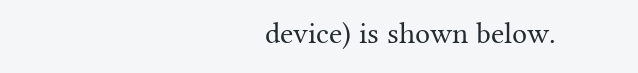device) is shown below.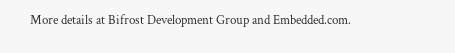More details at Bifrost Development Group and Embedded.com.